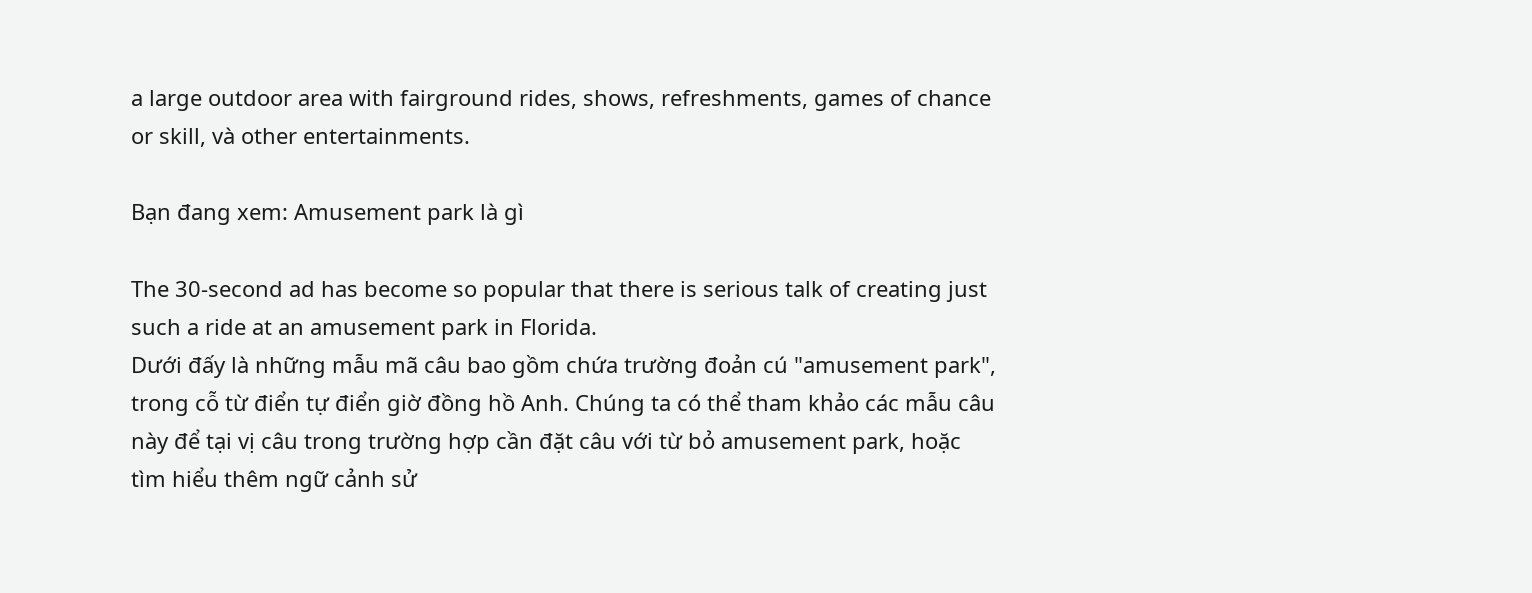a large outdoor area with fairground rides, shows, refreshments, games of chance or skill, và other entertainments.

Bạn đang xem: Amusement park là gì

The 30-second ad has become so popular that there is serious talk of creating just such a ride at an amusement park in Florida.
Dưới đấy là những mẫu mã câu bao gồm chứa trường đoản cú "amusement park", trong cỗ từ điển tự điển giờ đồng hồ Anh. Chúng ta có thể tham khảo các mẫu câu này để tại vị câu trong trường hợp cần đặt câu với từ bỏ amusement park, hoặc tìm hiểu thêm ngữ cảnh sử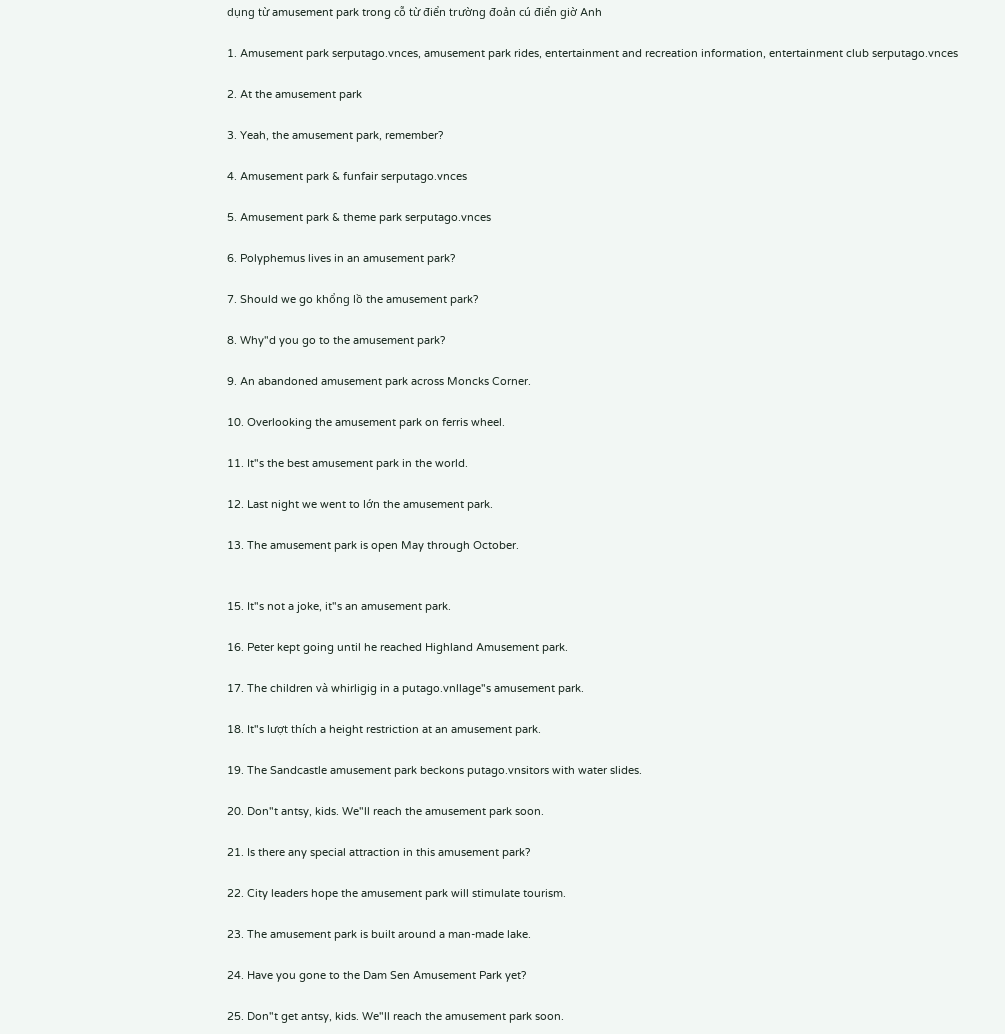dụng từ amusement park trong cỗ từ điển trường đoản cú điển giờ Anh

1. Amusement park serputago.vnces, amusement park rides, entertainment and recreation information, entertainment club serputago.vnces

2. At the amusement park

3. Yeah, the amusement park, remember?

4. Amusement park & funfair serputago.vnces

5. Amusement park & theme park serputago.vnces

6. Polyphemus lives in an amusement park?

7. Should we go khổng lồ the amusement park?

8. Why"d you go to the amusement park?

9. An abandoned amusement park across Moncks Corner.

10. Overlooking the amusement park on ferris wheel.

11. It"s the best amusement park in the world.

12. Last night we went to lớn the amusement park.

13. The amusement park is open May through October.


15. It"s not a joke, it"s an amusement park.

16. Peter kept going until he reached Highland Amusement park.

17. The children và whirligig in a putago.vnllage"s amusement park.

18. It"s lượt thích a height restriction at an amusement park.

19. The Sandcastle amusement park beckons putago.vnsitors with water slides.

20. Don"t antsy, kids. We"ll reach the amusement park soon.

21. Is there any special attraction in this amusement park?

22. City leaders hope the amusement park will stimulate tourism.

23. The amusement park is built around a man-made lake.

24. Have you gone to the Dam Sen Amusement Park yet?

25. Don"t get antsy, kids. We"ll reach the amusement park soon.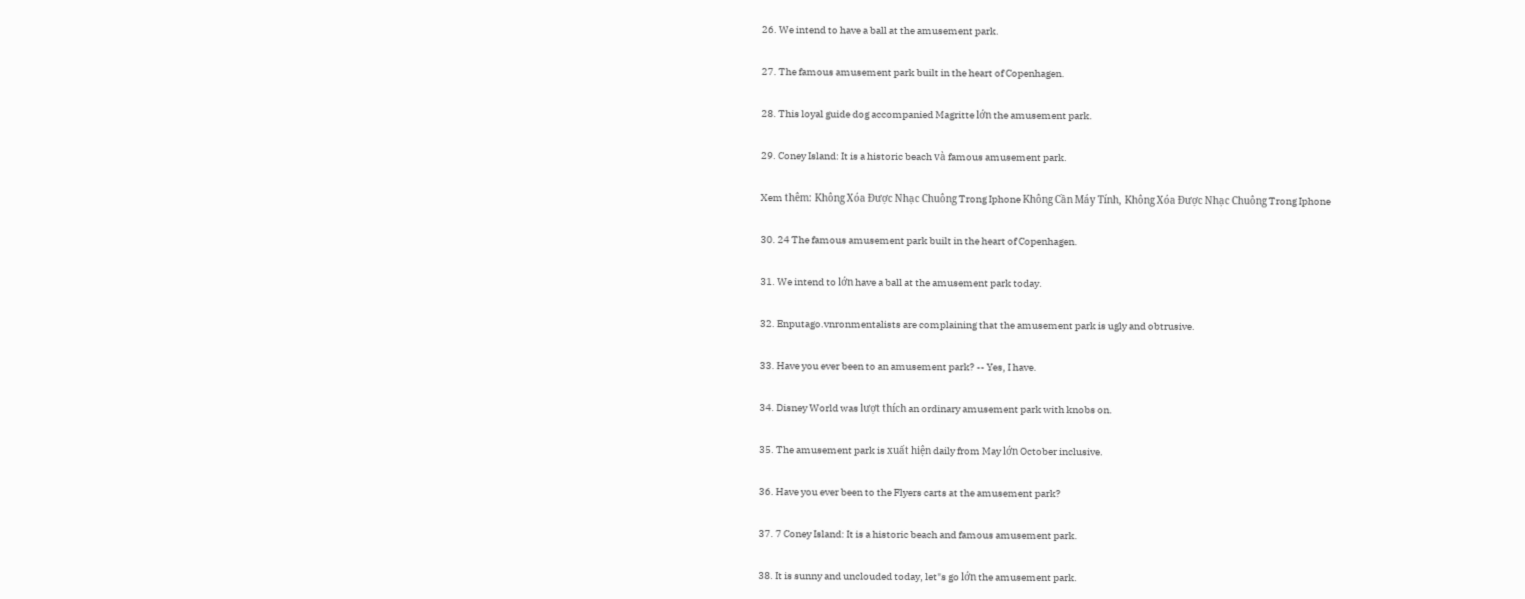26. We intend to have a ball at the amusement park.

27. The famous amusement park built in the heart of Copenhagen.

28. This loyal guide dog accompanied Magritte lớn the amusement park.

29. Coney Island: It is a historic beach và famous amusement park.

Xem thêm: Không Xóa Được Nhạc Chuông Trong Iphone Không Cần Máy Tính, Không Xóa Được Nhạc Chuông Trong Iphone

30. 24 The famous amusement park built in the heart of Copenhagen.

31. We intend to lớn have a ball at the amusement park today.

32. Enputago.vnronmentalists are complaining that the amusement park is ugly and obtrusive.

33. Have you ever been to an amusement park? -- Yes, I have.

34. Disney World was lượt thích an ordinary amusement park with knobs on.

35. The amusement park is xuất hiện daily from May lớn October inclusive.

36. Have you ever been to the Flyers carts at the amusement park?

37. 7 Coney Island: It is a historic beach and famous amusement park.

38. It is sunny and unclouded today, let"s go lớn the amusement park.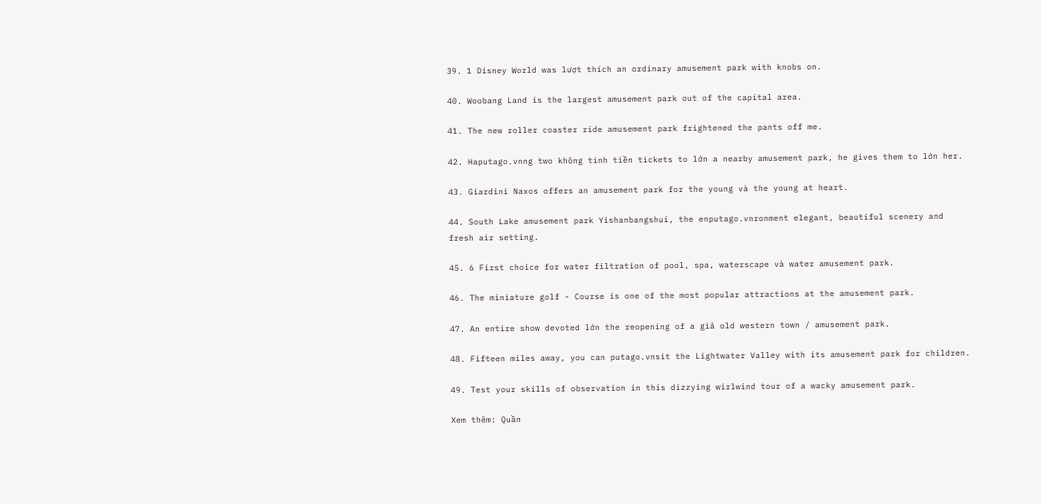39. 1 Disney World was lượt thích an ordinary amusement park with knobs on.

40. Woobang Land is the largest amusement park out of the capital area.

41. The new roller coaster ride amusement park frightened the pants off me.

42. Haputago.vnng two không tính tiền tickets to lớn a nearby amusement park, he gives them to lớn her.

43. Giardini Naxos offers an amusement park for the young và the young at heart.

44. South Lake amusement park Yishanbangshui, the enputago.vnronment elegant, beautiful scenery and fresh air setting.

45. 6 First choice for water filtration of pool, spa, waterscape và water amusement park.

46. The miniature golf - Course is one of the most popular attractions at the amusement park.

47. An entire show devoted lớn the reopening of a giả old western town / amusement park.

48. Fifteen miles away, you can putago.vnsit the Lightwater Valley with its amusement park for children.

49. Test your skills of observation in this dizzying wirlwind tour of a wacky amusement park.

Xem thêm: Quần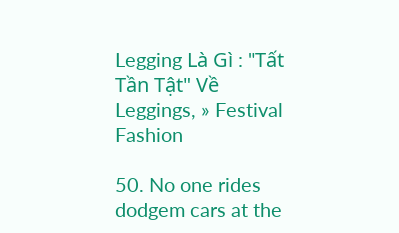Legging Là Gì : "Tất Tần Tật" Về Leggings, » Festival Fashion

50. No one rides dodgem cars at the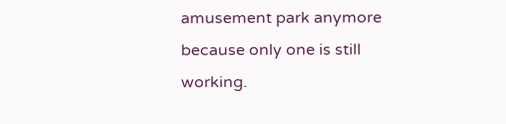amusement park anymore because only one is still working.